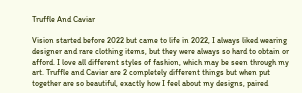Truffle And Caviar

Vision started before 2022 but came to life in 2022, I always liked wearing designer and rare clothing items, but they were always so hard to obtain or afford. I love all different styles of fashion, which may be seen through my art. Truffle and Caviar are 2 completely different things but when put together are so beautiful, exactly how I feel about my designs, paired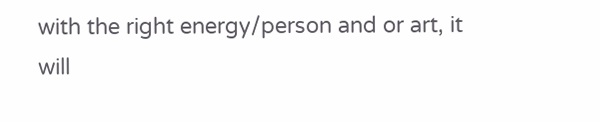with the right energy/person and or art, it will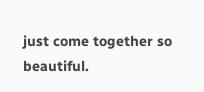just come together so beautiful.